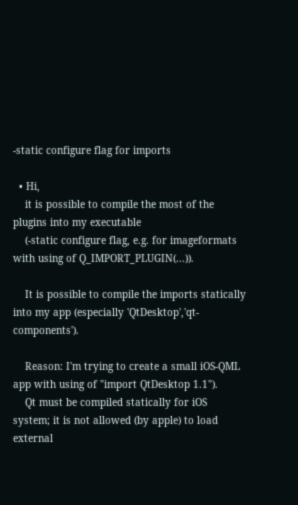-static configure flag for imports

  • Hi,
    it is possible to compile the most of the plugins into my executable
    (-static configure flag, e.g. for imageformats with using of Q_IMPORT_PLUGIN(...)).

    It is possible to compile the imports statically into my app (especially 'QtDesktop','qt-components').

    Reason: I'm trying to create a small iOS-QML app with using of "import QtDesktop 1.1").
    Qt must be compiled statically for iOS system; it is not allowed (by apple) to load external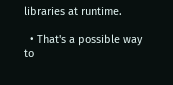libraries at runtime.

  • That's a possible way to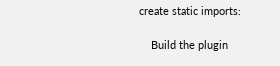create static imports:

    Build the plugin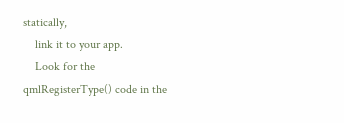statically,
    link it to your app.
    Look for the qmlRegisterType() code in the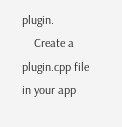plugin.
    Create a plugin.cpp file in your app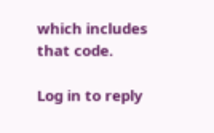which includes that code.

Log in to reply